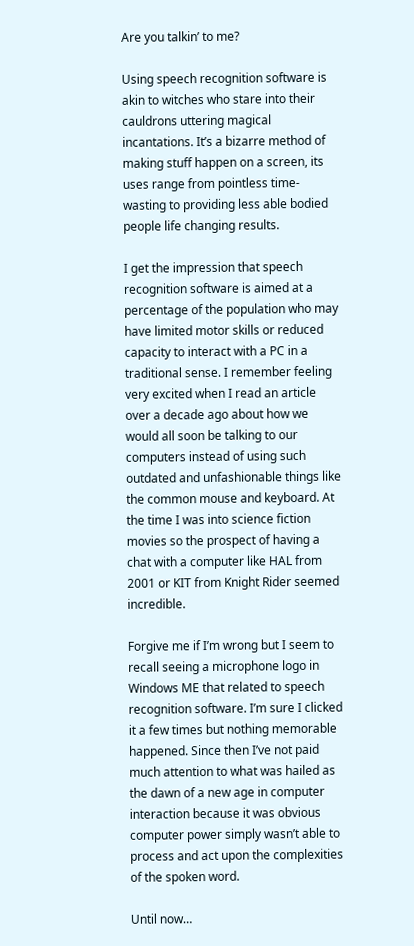Are you talkin’ to me?

Using speech recognition software is akin to witches who stare into their cauldrons uttering magical incantations. It’s a bizarre method of making stuff happen on a screen, its uses range from pointless time-wasting to providing less able bodied people life changing results.

I get the impression that speech recognition software is aimed at a percentage of the population who may have limited motor skills or reduced capacity to interact with a PC in a traditional sense. I remember feeling very excited when I read an article over a decade ago about how we would all soon be talking to our computers instead of using such outdated and unfashionable things like the common mouse and keyboard. At the time I was into science fiction movies so the prospect of having a chat with a computer like HAL from 2001 or KIT from Knight Rider seemed incredible.

Forgive me if I’m wrong but I seem to recall seeing a microphone logo in Windows ME that related to speech recognition software. I’m sure I clicked it a few times but nothing memorable happened. Since then I’ve not paid much attention to what was hailed as the dawn of a new age in computer interaction because it was obvious computer power simply wasn’t able to process and act upon the complexities of the spoken word.

Until now…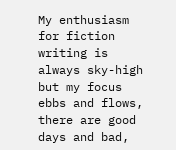My enthusiasm for fiction writing is always sky-high but my focus ebbs and flows, there are good days and bad,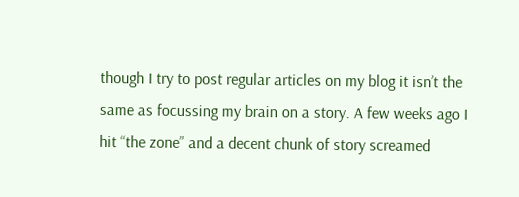though I try to post regular articles on my blog it isn’t the same as focussing my brain on a story. A few weeks ago I hit “the zone” and a decent chunk of story screamed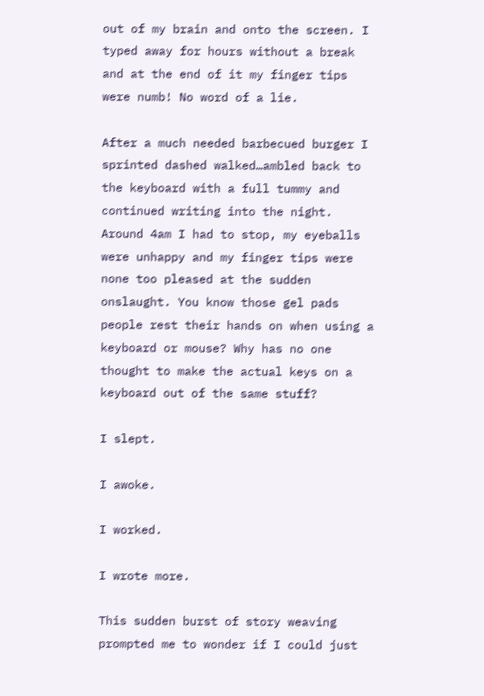out of my brain and onto the screen. I typed away for hours without a break and at the end of it my finger tips were numb! No word of a lie.

After a much needed barbecued burger I sprinted dashed walked…ambled back to the keyboard with a full tummy and continued writing into the night. Around 4am I had to stop, my eyeballs were unhappy and my finger tips were none too pleased at the sudden onslaught. You know those gel pads people rest their hands on when using a keyboard or mouse? Why has no one thought to make the actual keys on a keyboard out of the same stuff?

I slept.

I awoke.

I worked.

I wrote more.

This sudden burst of story weaving prompted me to wonder if I could just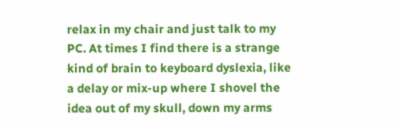relax in my chair and just talk to my PC. At times I find there is a strange kind of brain to keyboard dyslexia, like a delay or mix-up where I shovel the idea out of my skull, down my arms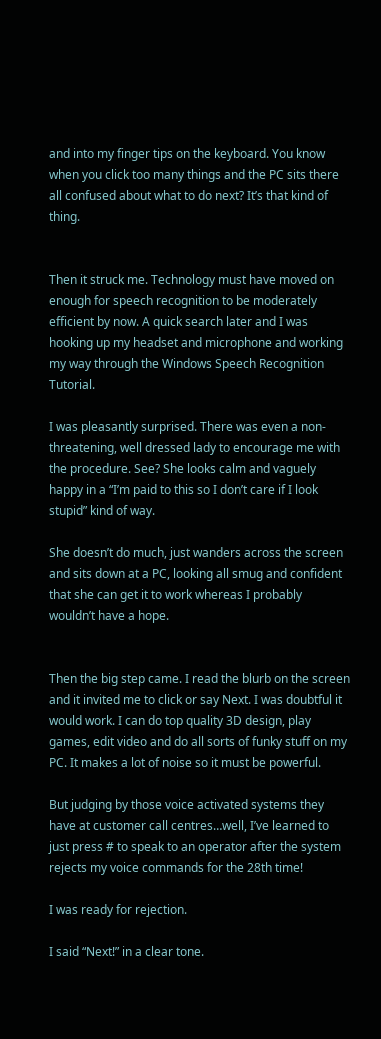and into my finger tips on the keyboard. You know when you click too many things and the PC sits there all confused about what to do next? It’s that kind of thing.


Then it struck me. Technology must have moved on enough for speech recognition to be moderately efficient by now. A quick search later and I was hooking up my headset and microphone and working my way through the Windows Speech Recognition Tutorial.

I was pleasantly surprised. There was even a non-threatening, well dressed lady to encourage me with the procedure. See? She looks calm and vaguely happy in a “I’m paid to this so I don’t care if I look stupid” kind of way.

She doesn’t do much, just wanders across the screen and sits down at a PC, looking all smug and confident that she can get it to work whereas I probably wouldn’t have a hope.


Then the big step came. I read the blurb on the screen and it invited me to click or say Next. I was doubtful it would work. I can do top quality 3D design, play games, edit video and do all sorts of funky stuff on my PC. It makes a lot of noise so it must be powerful.

But judging by those voice activated systems they have at customer call centres…well, I’ve learned to just press # to speak to an operator after the system rejects my voice commands for the 28th time!

I was ready for rejection.

I said “Next!” in a clear tone.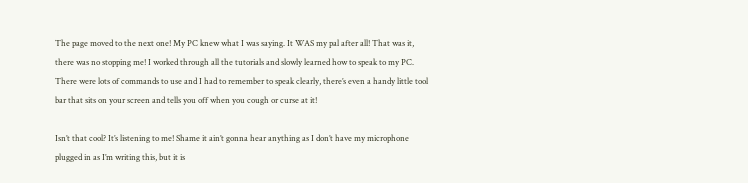The page moved to the next one! My PC knew what I was saying. It WAS my pal after all! That was it, there was no stopping me! I worked through all the tutorials and slowly learned how to speak to my PC. There were lots of commands to use and I had to remember to speak clearly, there’s even a handy little tool bar that sits on your screen and tells you off when you cough or curse at it!

Isn’t that cool? It’s listening to me! Shame it ain’t gonna hear anything as I don’t have my microphone plugged in as I’m writing this, but it is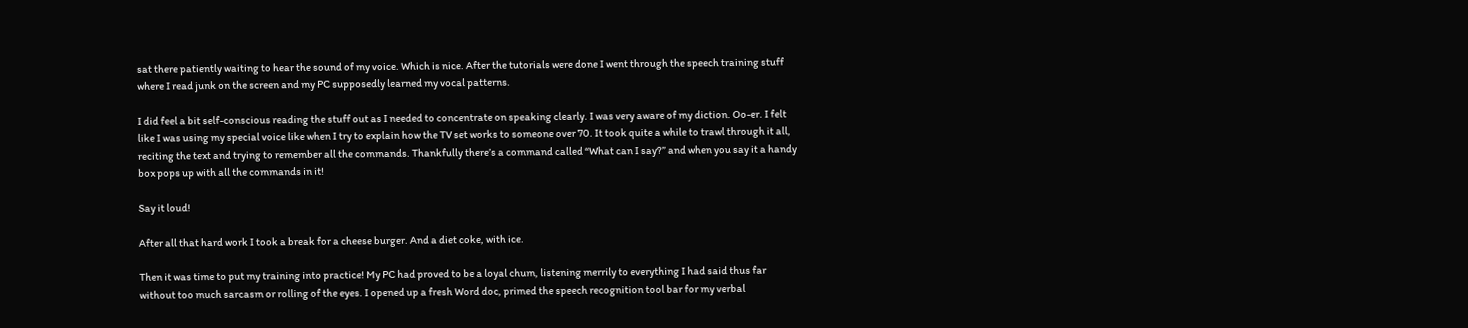sat there patiently waiting to hear the sound of my voice. Which is nice. After the tutorials were done I went through the speech training stuff where I read junk on the screen and my PC supposedly learned my vocal patterns.

I did feel a bit self-conscious reading the stuff out as I needed to concentrate on speaking clearly. I was very aware of my diction. Oo-er. I felt like I was using my special voice like when I try to explain how the TV set works to someone over 70. It took quite a while to trawl through it all, reciting the text and trying to remember all the commands. Thankfully there’s a command called “What can I say?” and when you say it a handy box pops up with all the commands in it!

Say it loud!

After all that hard work I took a break for a cheese burger. And a diet coke, with ice.

Then it was time to put my training into practice! My PC had proved to be a loyal chum, listening merrily to everything I had said thus far without too much sarcasm or rolling of the eyes. I opened up a fresh Word doc, primed the speech recognition tool bar for my verbal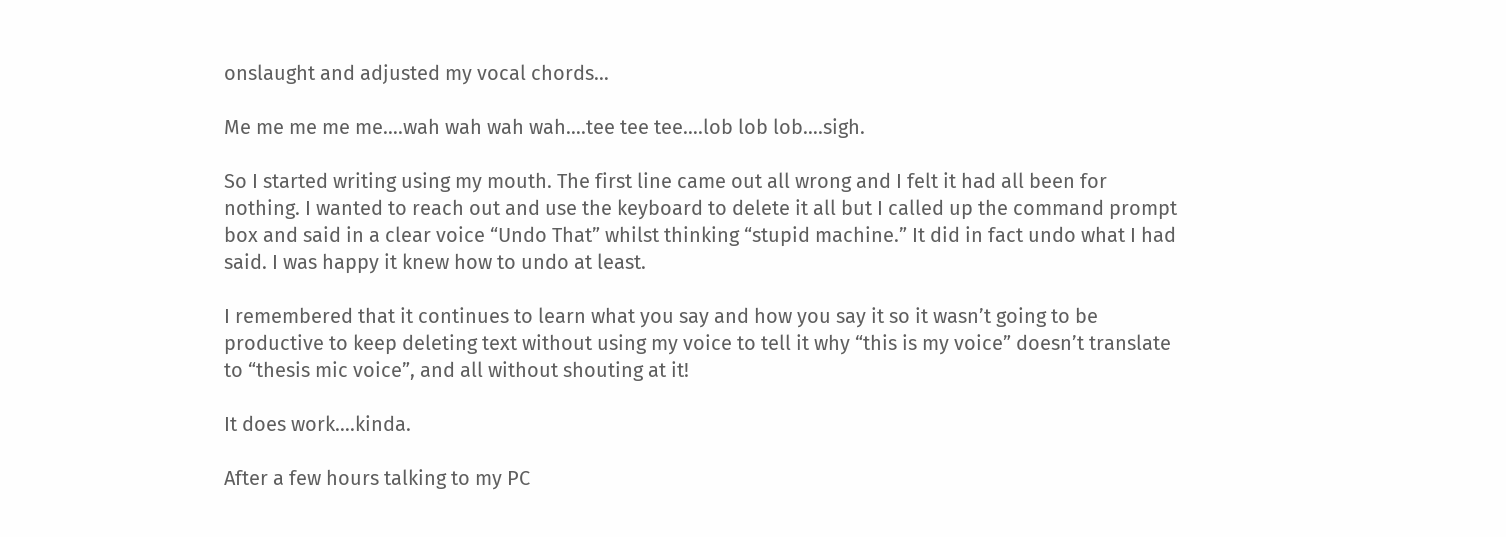onslaught and adjusted my vocal chords…

Me me me me me….wah wah wah wah….tee tee tee….lob lob lob….sigh.

So I started writing using my mouth. The first line came out all wrong and I felt it had all been for nothing. I wanted to reach out and use the keyboard to delete it all but I called up the command prompt box and said in a clear voice “Undo That” whilst thinking “stupid machine.” It did in fact undo what I had said. I was happy it knew how to undo at least.

I remembered that it continues to learn what you say and how you say it so it wasn’t going to be productive to keep deleting text without using my voice to tell it why “this is my voice” doesn’t translate to “thesis mic voice”, and all without shouting at it!

It does work….kinda.

After a few hours talking to my PC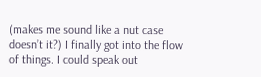(makes me sound like a nut case doesn’t it?) I finally got into the flow of things. I could speak out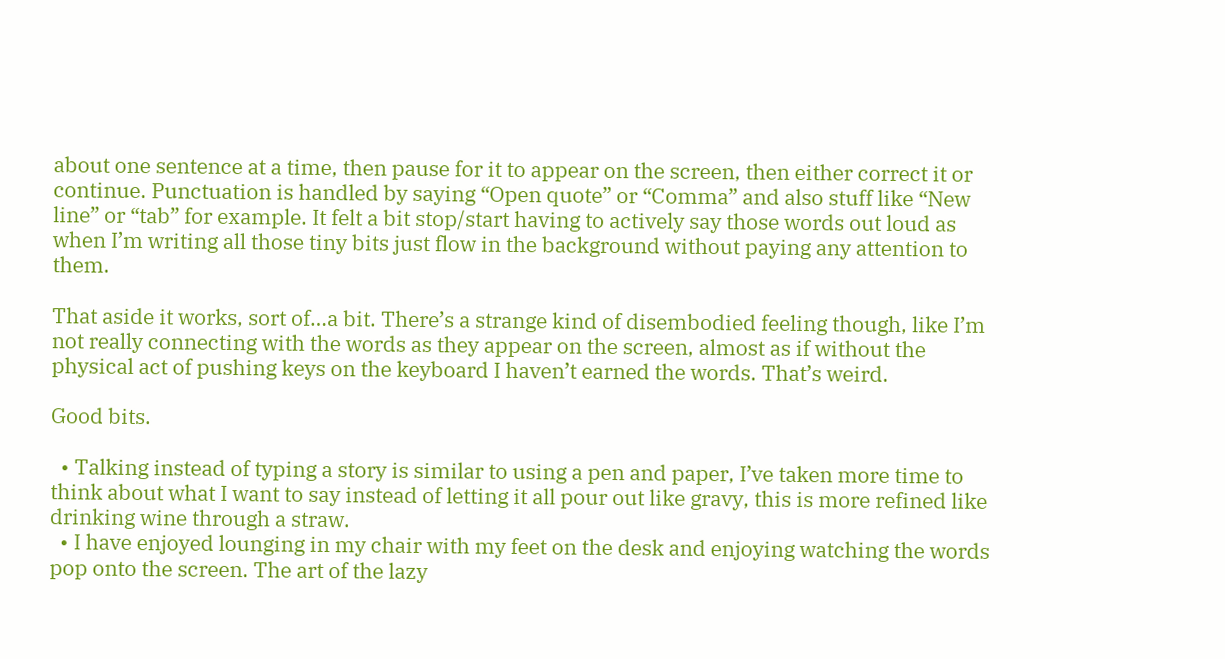about one sentence at a time, then pause for it to appear on the screen, then either correct it or continue. Punctuation is handled by saying “Open quote” or “Comma” and also stuff like “New line” or “tab” for example. It felt a bit stop/start having to actively say those words out loud as when I’m writing all those tiny bits just flow in the background without paying any attention to them.

That aside it works, sort of…a bit. There’s a strange kind of disembodied feeling though, like I’m not really connecting with the words as they appear on the screen, almost as if without the physical act of pushing keys on the keyboard I haven’t earned the words. That’s weird.

Good bits.

  • Talking instead of typing a story is similar to using a pen and paper, I’ve taken more time to think about what I want to say instead of letting it all pour out like gravy, this is more refined like drinking wine through a straw.
  • I have enjoyed lounging in my chair with my feet on the desk and enjoying watching the words pop onto the screen. The art of the lazy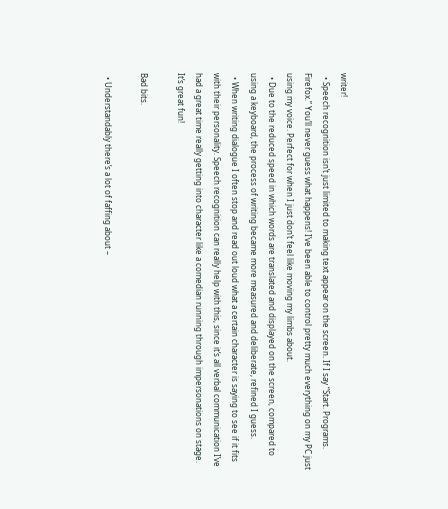writer!
  • Speech recognition isn’t just limited to making text appear on the screen. If I say “Start. Programs. Firefox.” You’ll never guess what happens! I’ve been able to control pretty much everything on my PC just using my voice. Perfect for when I just don’t feel like moving my limbs about.
  • Due to the reduced speed in which words are translated and displayed on the screen, compared to using a keyboard, the process of writing became more measured and deliberate, refined I guess.
  • When writing dialogue I often stop and read out loud what a certain character is saying to see if it fits with their personality. Speech recognition can really help with this, since it’s all verbal communication I’ve had a great time really getting into character like a comedian running through impersonations on stage. It’s great fun!

Bad bits.

  • Understandably there’s a lot of faffing about –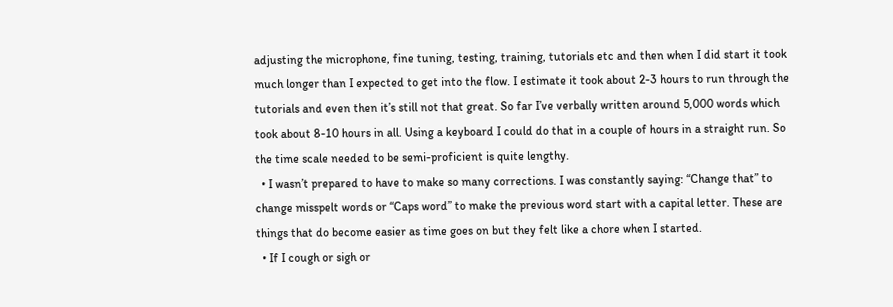adjusting the microphone, fine tuning, testing, training, tutorials etc and then when I did start it took much longer than I expected to get into the flow. I estimate it took about 2-3 hours to run through the tutorials and even then it’s still not that great. So far I’ve verbally written around 5,000 words which took about 8-10 hours in all. Using a keyboard I could do that in a couple of hours in a straight run. So the time scale needed to be semi-proficient is quite lengthy.
  • I wasn’t prepared to have to make so many corrections. I was constantly saying: “Change that” to change misspelt words or “Caps word” to make the previous word start with a capital letter. These are things that do become easier as time goes on but they felt like a chore when I started.
  • If I cough or sigh or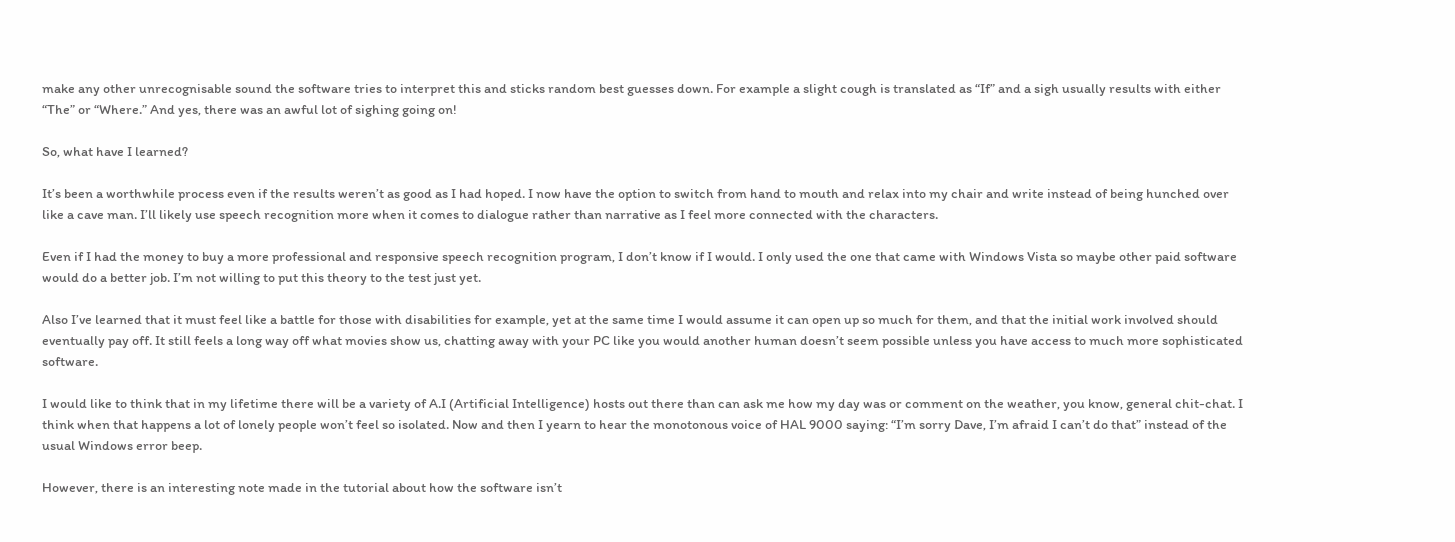make any other unrecognisable sound the software tries to interpret this and sticks random best guesses down. For example a slight cough is translated as “If” and a sigh usually results with either “The” or “Where.” And yes, there was an awful lot of sighing going on!

So, what have I learned?

It’s been a worthwhile process even if the results weren’t as good as I had hoped. I now have the option to switch from hand to mouth and relax into my chair and write instead of being hunched over like a cave man. I’ll likely use speech recognition more when it comes to dialogue rather than narrative as I feel more connected with the characters.

Even if I had the money to buy a more professional and responsive speech recognition program, I don’t know if I would. I only used the one that came with Windows Vista so maybe other paid software would do a better job. I’m not willing to put this theory to the test just yet.

Also I’ve learned that it must feel like a battle for those with disabilities for example, yet at the same time I would assume it can open up so much for them, and that the initial work involved should eventually pay off. It still feels a long way off what movies show us, chatting away with your PC like you would another human doesn’t seem possible unless you have access to much more sophisticated software.

I would like to think that in my lifetime there will be a variety of A.I (Artificial Intelligence) hosts out there than can ask me how my day was or comment on the weather, you know, general chit-chat. I think when that happens a lot of lonely people won’t feel so isolated. Now and then I yearn to hear the monotonous voice of HAL 9000 saying: “I’m sorry Dave, I’m afraid I can’t do that” instead of the usual Windows error beep.

However, there is an interesting note made in the tutorial about how the software isn’t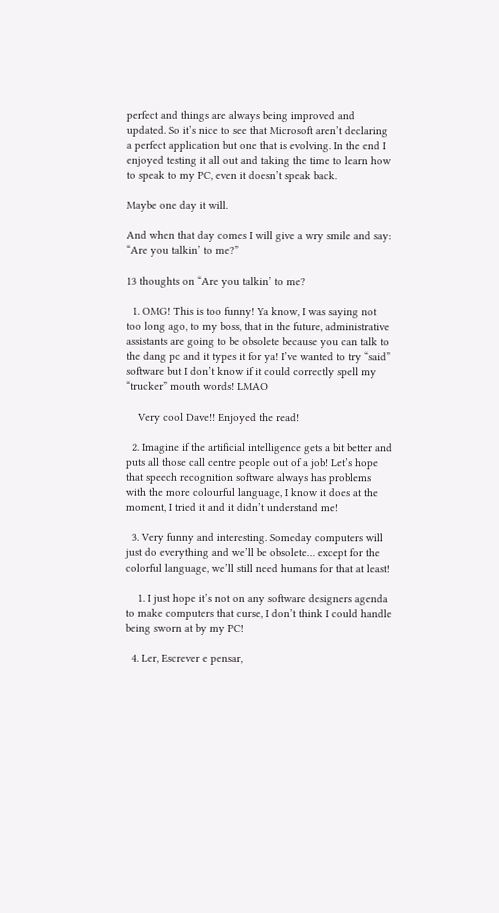perfect and things are always being improved and updated. So it’s nice to see that Microsoft aren’t declaring a perfect application but one that is evolving. In the end I enjoyed testing it all out and taking the time to learn how to speak to my PC, even it doesn’t speak back.

Maybe one day it will.

And when that day comes I will give a wry smile and say: “Are you talkin’ to me?”

13 thoughts on “Are you talkin’ to me?

  1. OMG! This is too funny! Ya know, I was saying not too long ago, to my boss, that in the future, administrative assistants are going to be obsolete because you can talk to the dang pc and it types it for ya! I’ve wanted to try “said” software but I don’t know if it could correctly spell my “trucker” mouth words! LMAO

    Very cool Dave!! Enjoyed the read!

  2. Imagine if the artificial intelligence gets a bit better and puts all those call centre people out of a job! Let’s hope that speech recognition software always has problems with the more colourful language, I know it does at the moment, I tried it and it didn’t understand me!

  3. Very funny and interesting. Someday computers will just do everything and we’ll be obsolete… except for the colorful language, we’ll still need humans for that at least!

    1. I just hope it’s not on any software designers agenda to make computers that curse, I don’t think I could handle being sworn at by my PC!

  4. Ler, Escrever e pensar,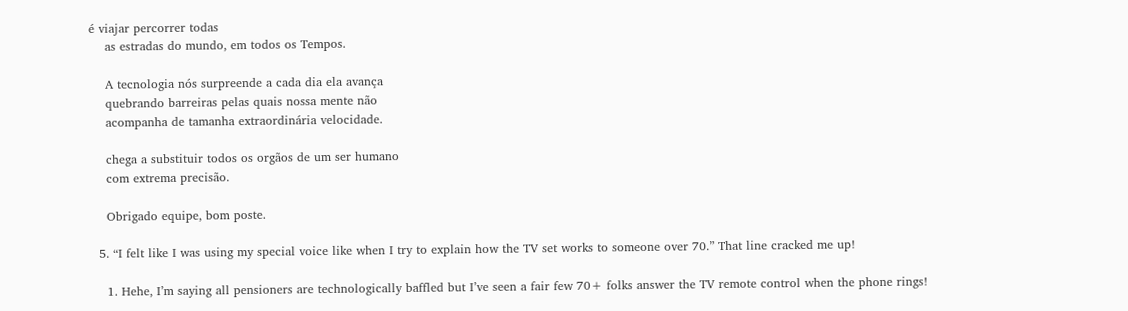é viajar percorrer todas
    as estradas do mundo, em todos os Tempos.

    A tecnologia nós surpreende a cada dia ela avança
    quebrando barreiras pelas quais nossa mente não
    acompanha de tamanha extraordinária velocidade.

    chega a substituir todos os orgãos de um ser humano
    com extrema precisão.

    Obrigado equipe, bom poste.

  5. “I felt like I was using my special voice like when I try to explain how the TV set works to someone over 70.” That line cracked me up!

    1. Hehe, I’m saying all pensioners are technologically baffled but I’ve seen a fair few 70+ folks answer the TV remote control when the phone rings!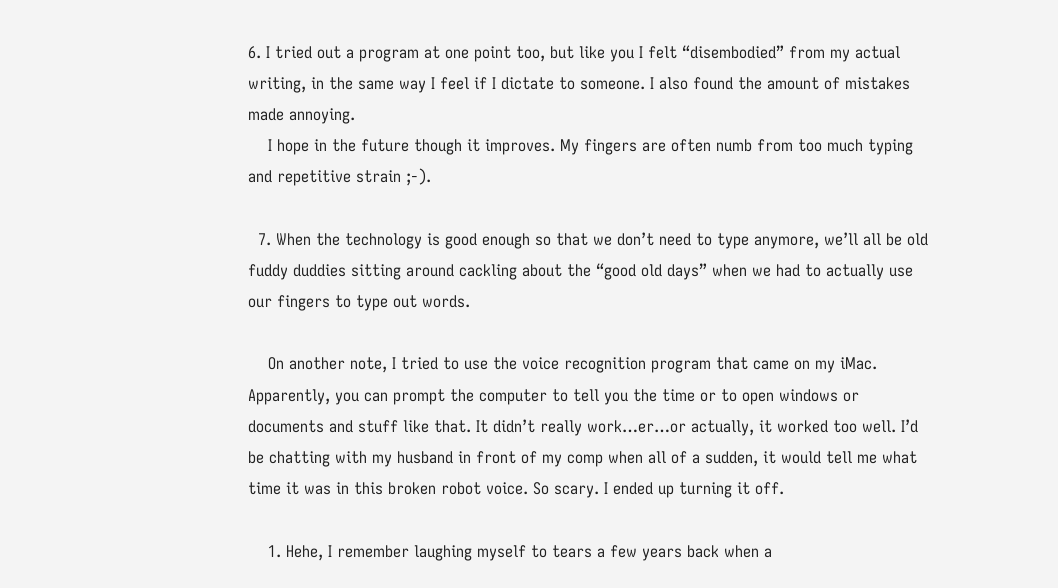6. I tried out a program at one point too, but like you I felt “disembodied” from my actual writing, in the same way I feel if I dictate to someone. I also found the amount of mistakes made annoying.
    I hope in the future though it improves. My fingers are often numb from too much typing and repetitive strain ;-).

  7. When the technology is good enough so that we don’t need to type anymore, we’ll all be old fuddy duddies sitting around cackling about the “good old days” when we had to actually use our fingers to type out words.

    On another note, I tried to use the voice recognition program that came on my iMac. Apparently, you can prompt the computer to tell you the time or to open windows or documents and stuff like that. It didn’t really work…er…or actually, it worked too well. I’d be chatting with my husband in front of my comp when all of a sudden, it would tell me what time it was in this broken robot voice. So scary. I ended up turning it off.

    1. Hehe, I remember laughing myself to tears a few years back when a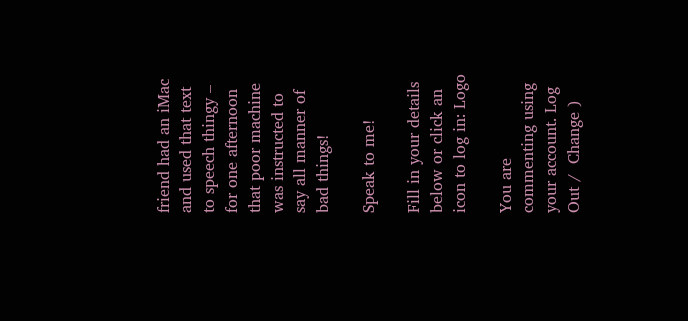friend had an iMac and used that text to speech thingy – for one afternoon that poor machine was instructed to say all manner of bad things!

Speak to me!

Fill in your details below or click an icon to log in: Logo

You are commenting using your account. Log Out /  Change )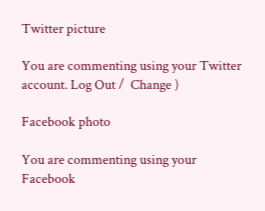Twitter picture

You are commenting using your Twitter account. Log Out /  Change )

Facebook photo

You are commenting using your Facebook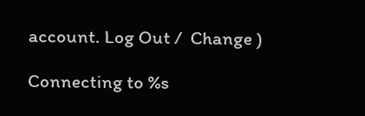account. Log Out /  Change )

Connecting to %s